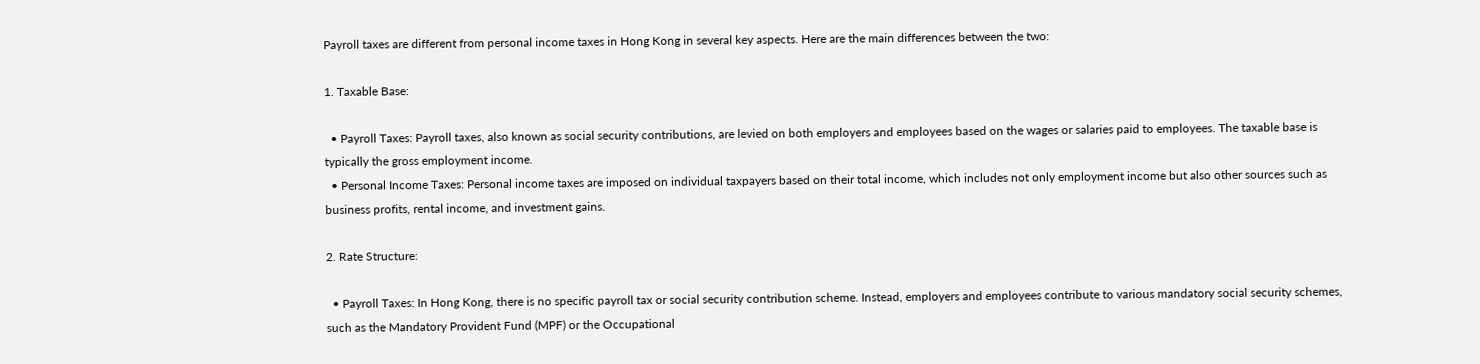Payroll taxes are different from personal income taxes in Hong Kong in several key aspects. Here are the main differences between the two:

1. Taxable Base:

  • Payroll Taxes: Payroll taxes, also known as social security contributions, are levied on both employers and employees based on the wages or salaries paid to employees. The taxable base is typically the gross employment income.
  • Personal Income Taxes: Personal income taxes are imposed on individual taxpayers based on their total income, which includes not only employment income but also other sources such as business profits, rental income, and investment gains.

2. Rate Structure:

  • Payroll Taxes: In Hong Kong, there is no specific payroll tax or social security contribution scheme. Instead, employers and employees contribute to various mandatory social security schemes, such as the Mandatory Provident Fund (MPF) or the Occupational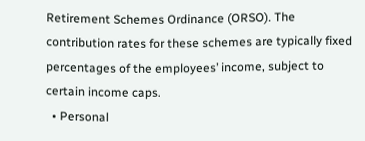Retirement Schemes Ordinance (ORSO). The contribution rates for these schemes are typically fixed percentages of the employees’ income, subject to certain income caps.
  • Personal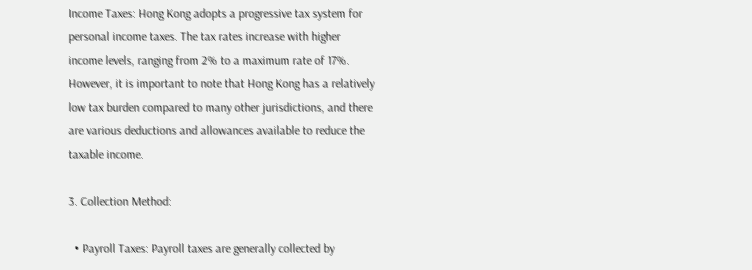Income Taxes: Hong Kong adopts a progressive tax system for personal income taxes. The tax rates increase with higher income levels, ranging from 2% to a maximum rate of 17%. However, it is important to note that Hong Kong has a relatively low tax burden compared to many other jurisdictions, and there are various deductions and allowances available to reduce the taxable income.

3. Collection Method:

  • Payroll Taxes: Payroll taxes are generally collected by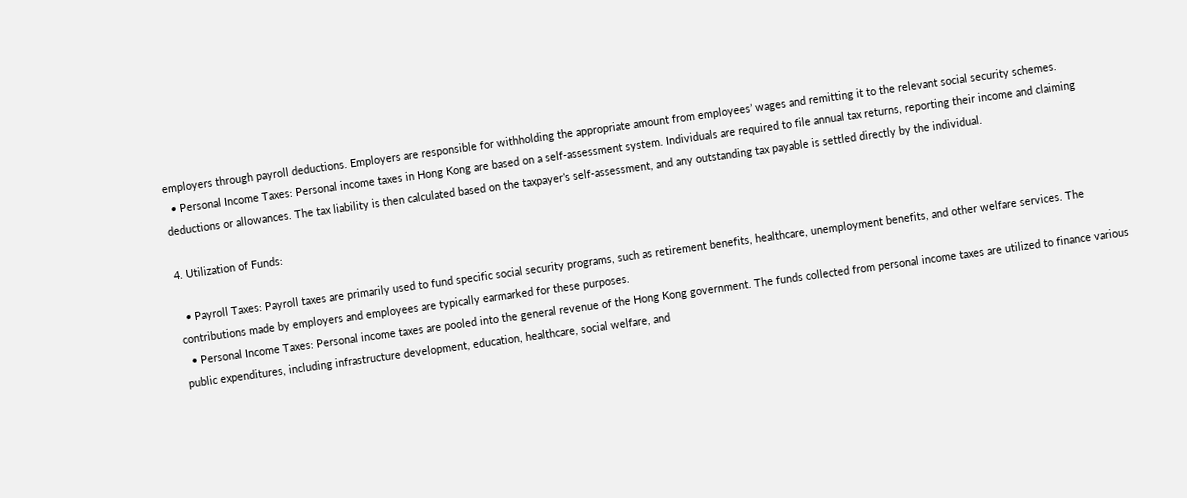employers through payroll deductions. Employers are responsible for withholding the appropriate amount from employees’ wages and remitting it to the relevant social security schemes.
  • Personal Income Taxes: Personal income taxes in Hong Kong are based on a self-assessment system. Individuals are required to file annual tax returns, reporting their income and claiming deductions or allowances. The tax liability is then calculated based on the taxpayer’s self-assessment, and any outstanding tax payable is settled directly by the individual.

4. Utilization of Funds:

  • Payroll Taxes: Payroll taxes are primarily used to fund specific social security programs, such as retirement benefits, healthcare, unemployment benefits, and other welfare services. The contributions made by employers and employees are typically earmarked for these purposes.
  • Personal Income Taxes: Personal income taxes are pooled into the general revenue of the Hong Kong government. The funds collected from personal income taxes are utilized to finance various public expenditures, including infrastructure development, education, healthcare, social welfare, and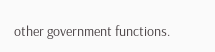other government functions.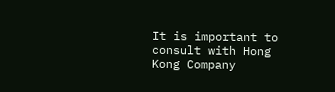It is important to consult with Hong Kong Company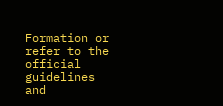Formation or refer to the official guidelines and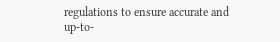regulations to ensure accurate and up-to-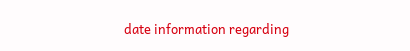date information regarding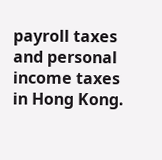payroll taxes and personal income taxes in Hong Kong.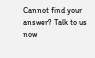Cannot find your answer? Talk to us now